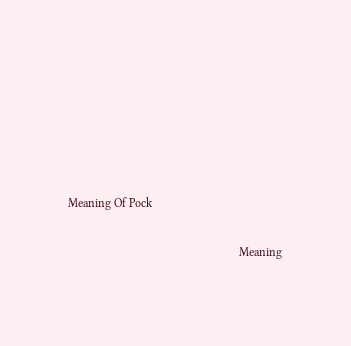Meaning Of Pock

                                                         Meaning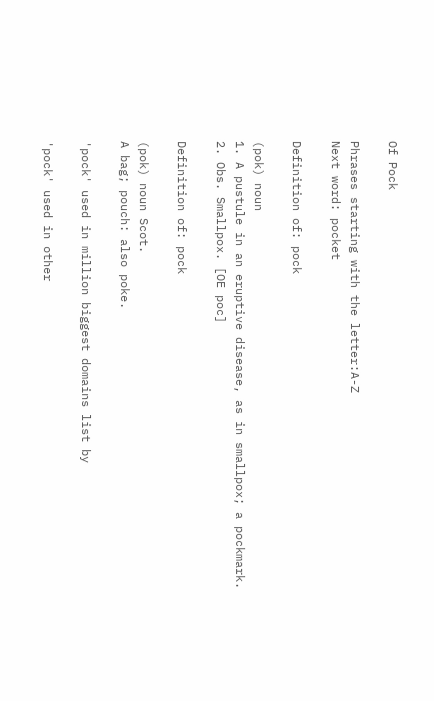Of Pock

Phrases starting with the letter:A-Z
Next word: pocket

Definition of: pock

(pok) noun
1. A pustule in an eruptive disease, as in smallpox; a pockmark.
2. Obs. Smallpox. [OE poc]

Definition of: pock

(pok) noun Scot.
A bag; pouch: also poke.

'pock' used in million biggest domains list by

'pock' used in other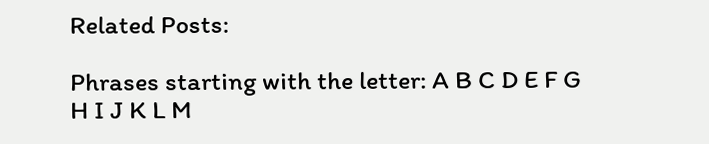Related Posts:

Phrases starting with the letter: A B C D E F G H I J K L M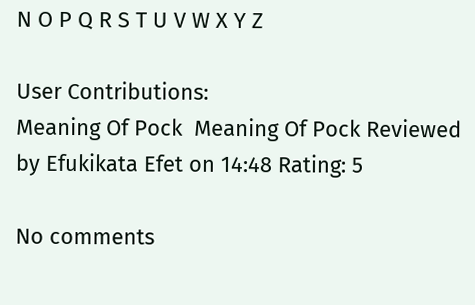N O P Q R S T U V W X Y Z

User Contributions:
Meaning Of Pock  Meaning Of Pock Reviewed by Efukikata Efet on 14:48 Rating: 5

No comments